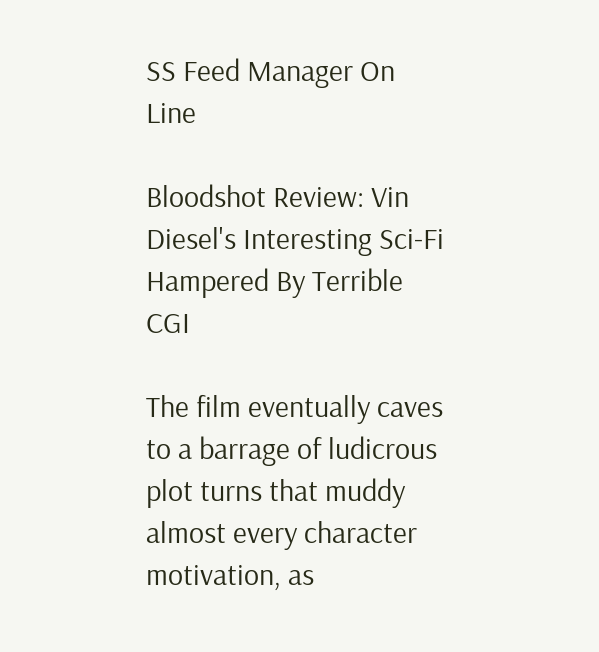SS Feed Manager On Line

Bloodshot Review: Vin Diesel's Interesting Sci-Fi Hampered By Terrible CGI

The film eventually caves to a barrage of ludicrous plot turns that muddy almost every character motivation, as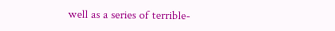well as a series of terrible-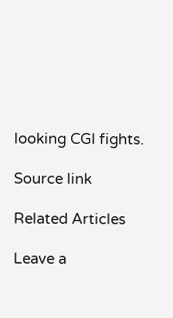looking CGI fights.

Source link

Related Articles

Leave a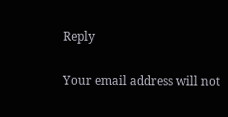Reply

Your email address will not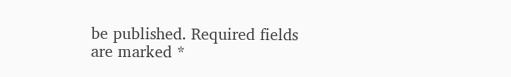be published. Required fields are marked *